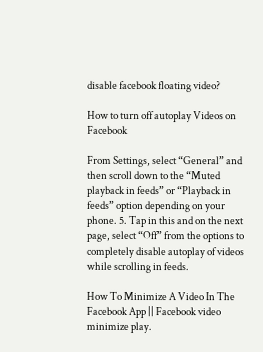disable facebook floating video?

How to turn off autoplay Videos on Facebook

From Settings, select “General” and then scroll down to the “Muted playback in feeds” or “Playback in feeds” option depending on your phone. 5. Tap in this and on the next page, select “Off” from the options to completely disable autoplay of videos while scrolling in feeds.

How To Minimize A Video In The Facebook App || Facebook video minimize play.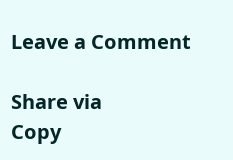Leave a Comment

Share via
Copy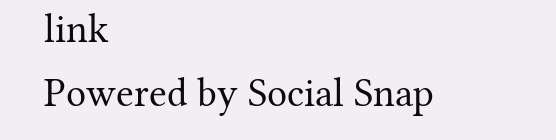link
Powered by Social Snap